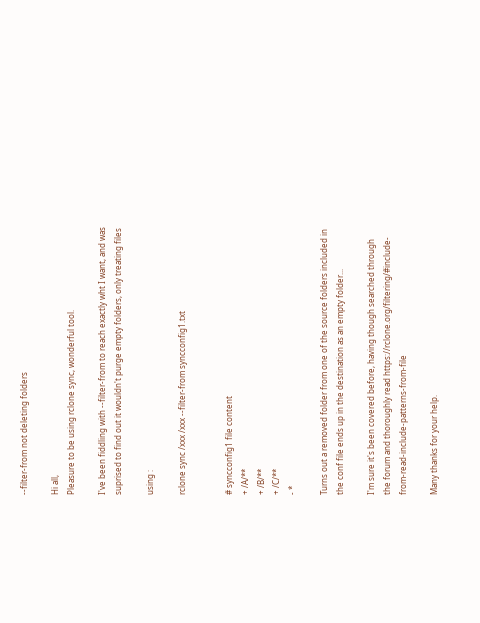--filter-from not deleting folders

Hi all,
Pleasure to be using rclone sync, wonderful tool.

I've been fiddling with --filter-from to reach exactly wht I want, and was suprised to find out it wouldn't purge empty folders, only treating files

using :

rclone sync /xxx /xxx --filter-from syncconfig1.txt


# syncconfig1 file content
+ /A/**
+ /B/**
+ /C/**
- *

Turns out a removed folder from one of the source folders included in the conf file ends up in the destination as an empty folder...

I'm sure it's been covered before, having though searched through the forum and thoroughly read https://rclone.org/filtering/#include-from-read-include-patterns-from-file

Many thanks for your help.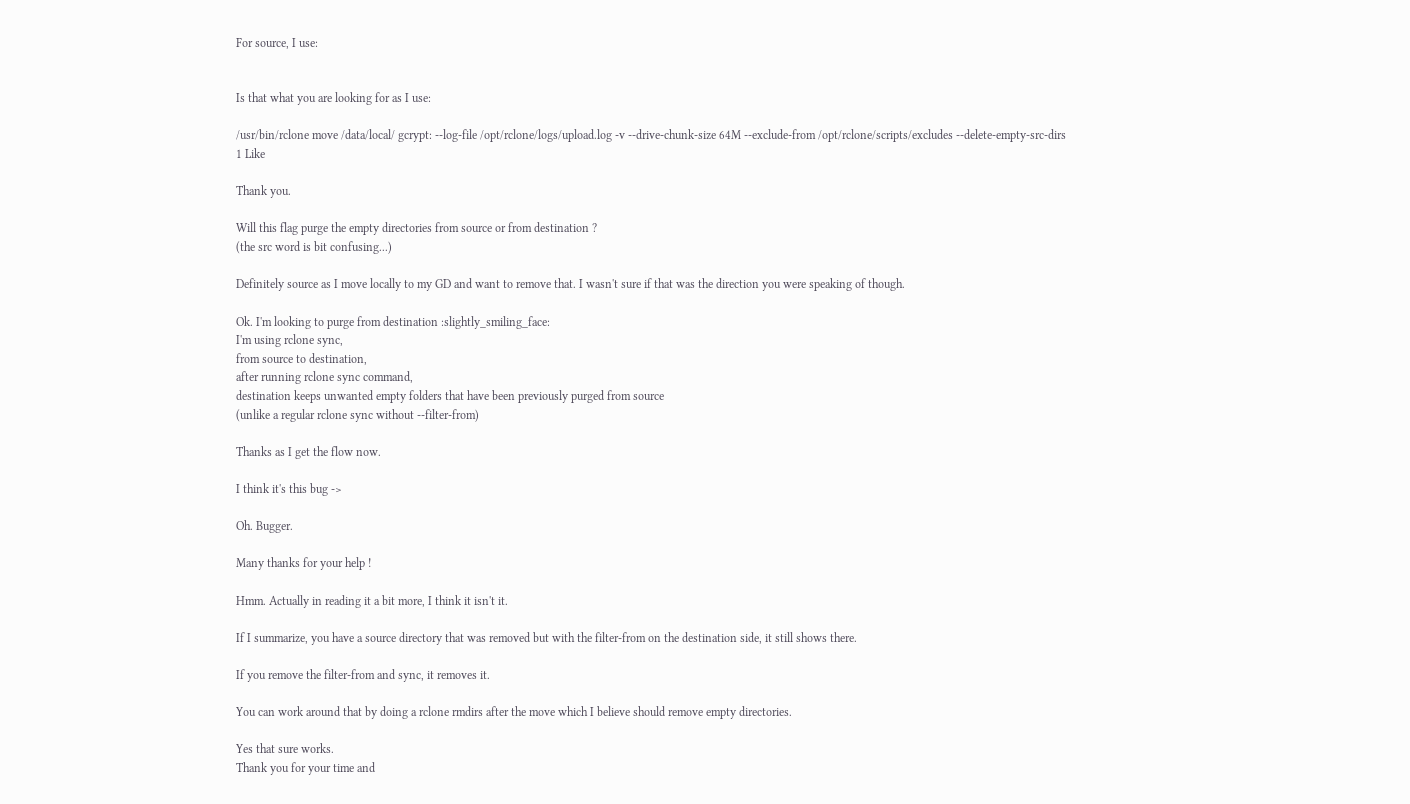For source, I use:


Is that what you are looking for as I use:

/usr/bin/rclone move /data/local/ gcrypt: --log-file /opt/rclone/logs/upload.log -v --drive-chunk-size 64M --exclude-from /opt/rclone/scripts/excludes --delete-empty-src-dirs
1 Like

Thank you.

Will this flag purge the empty directories from source or from destination ?
(the src word is bit confusing...)

Definitely source as I move locally to my GD and want to remove that. I wasn't sure if that was the direction you were speaking of though.

Ok. I'm looking to purge from destination :slightly_smiling_face:
I'm using rclone sync,
from source to destination,
after running rclone sync command,
destination keeps unwanted empty folders that have been previously purged from source
(unlike a regular rclone sync without --filter-from)

Thanks as I get the flow now.

I think it's this bug ->

Oh. Bugger.

Many thanks for your help !

Hmm. Actually in reading it a bit more, I think it isn't it.

If I summarize, you have a source directory that was removed but with the filter-from on the destination side, it still shows there.

If you remove the filter-from and sync, it removes it.

You can work around that by doing a rclone rmdirs after the move which I believe should remove empty directories.

Yes that sure works.
Thank you for your time and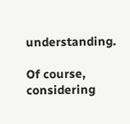understanding.

Of course, considering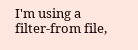I'm using a filter-from file,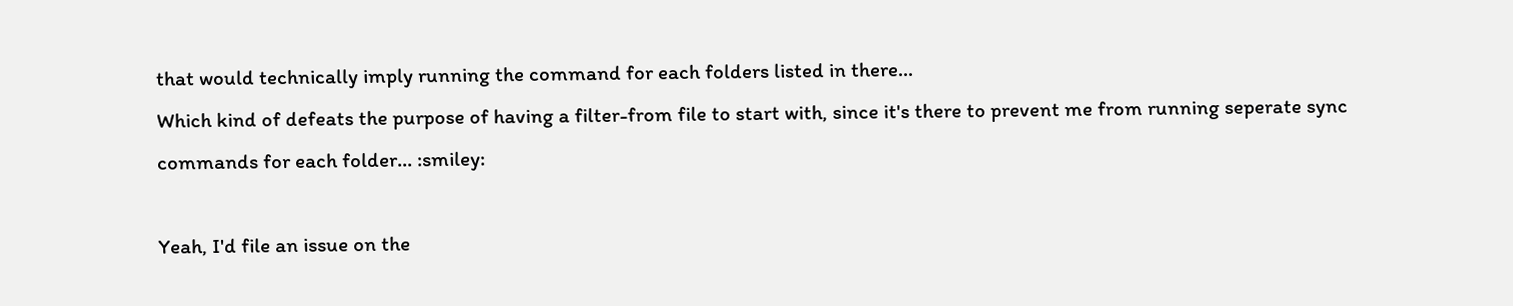that would technically imply running the command for each folders listed in there...
Which kind of defeats the purpose of having a filter-from file to start with, since it's there to prevent me from running seperate sync commands for each folder... :smiley:

Yeah, I'd file an issue on the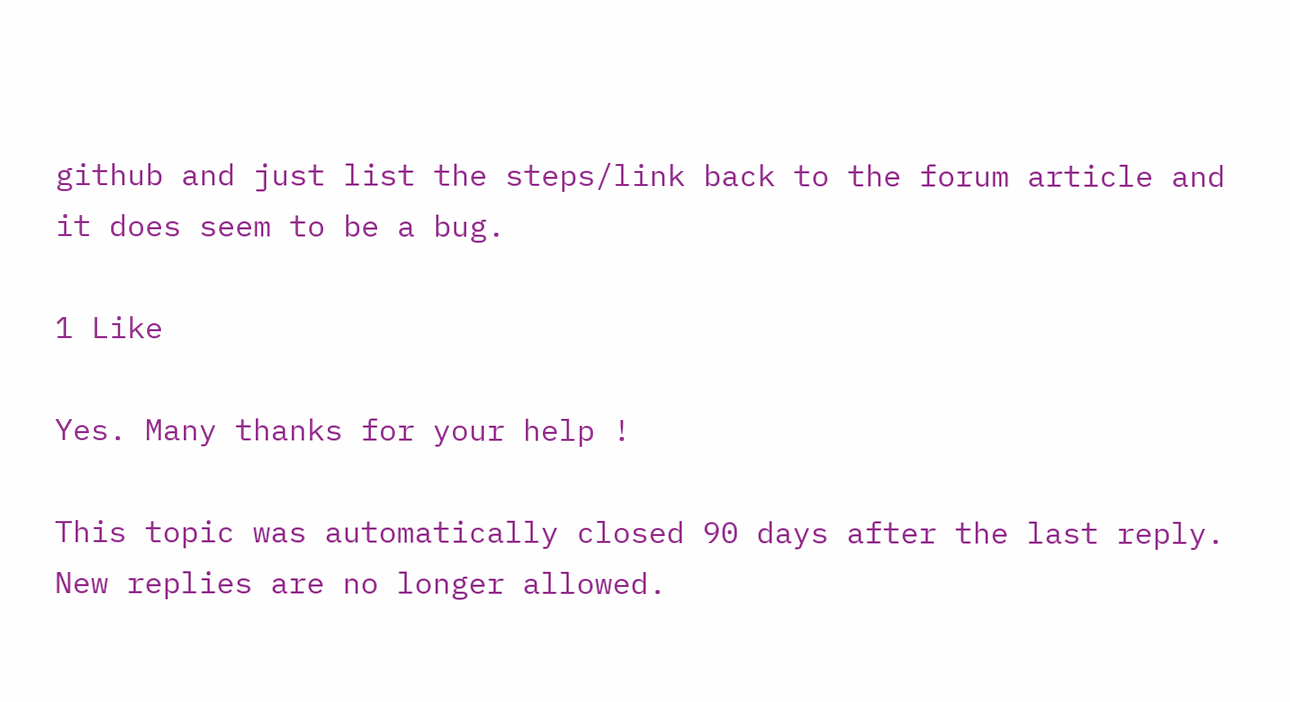github and just list the steps/link back to the forum article and it does seem to be a bug.

1 Like

Yes. Many thanks for your help !

This topic was automatically closed 90 days after the last reply. New replies are no longer allowed.